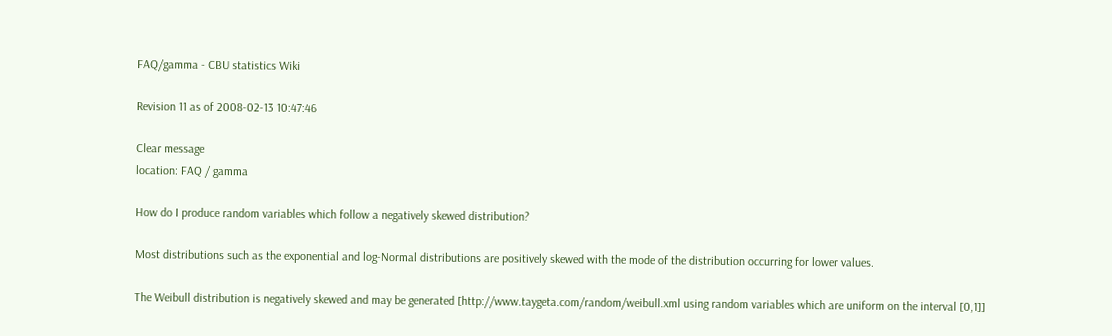FAQ/gamma - CBU statistics Wiki

Revision 11 as of 2008-02-13 10:47:46

Clear message
location: FAQ / gamma

How do I produce random variables which follow a negatively skewed distribution?

Most distributions such as the exponential and log-Normal distributions are positively skewed with the mode of the distribution occurring for lower values.

The Weibull distribution is negatively skewed and may be generated [http://www.taygeta.com/random/weibull.xml using random variables which are uniform on the interval [0,1]]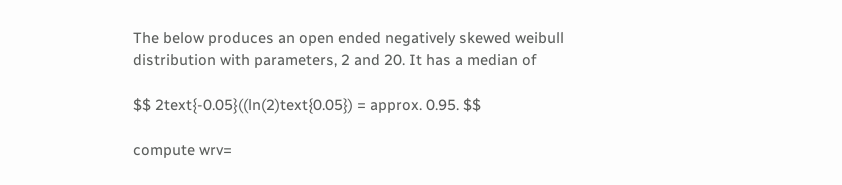The below produces an open ended negatively skewed weibull distribution with parameters, 2 and 20. It has a median of

$$ 2text{-0.05}((ln(2)text{0.05}) = approx. 0.95. $$

compute wrv=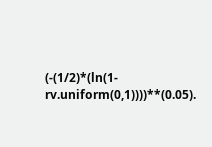(-(1/2)*(ln(1-rv.uniform(0,1))))**(0.05).